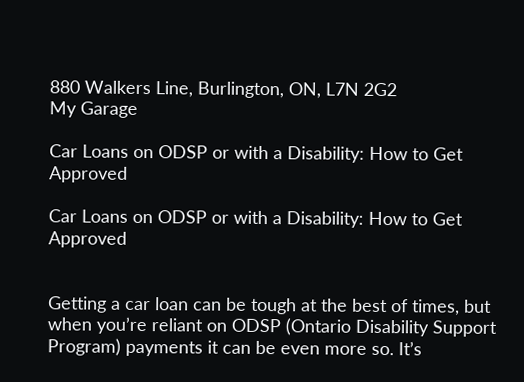880 Walkers Line, Burlington, ON, L7N 2G2
My Garage

Car Loans on ODSP or with a Disability: How to Get Approved

Car Loans on ODSP or with a Disability: How to Get Approved


Getting a car loan can be tough at the best of times, but when you’re reliant on ODSP (Ontario Disability Support Program) payments it can be even more so. It’s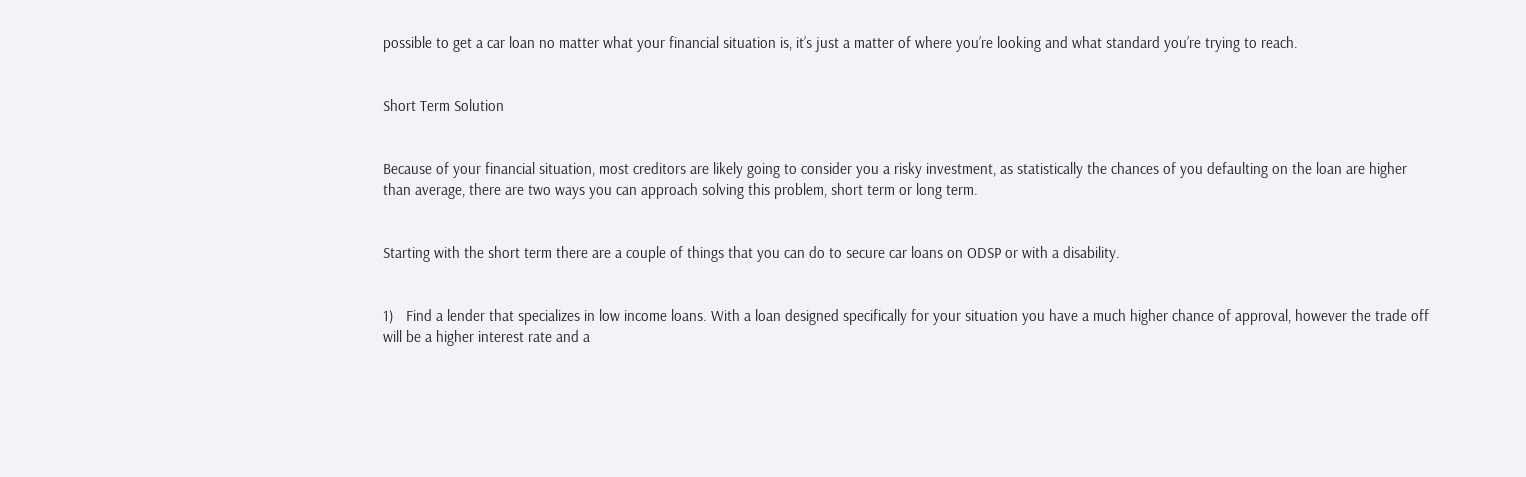possible to get a car loan no matter what your financial situation is, it’s just a matter of where you’re looking and what standard you’re trying to reach.


Short Term Solution


Because of your financial situation, most creditors are likely going to consider you a risky investment, as statistically the chances of you defaulting on the loan are higher than average, there are two ways you can approach solving this problem, short term or long term.


Starting with the short term there are a couple of things that you can do to secure car loans on ODSP or with a disability.


1)   Find a lender that specializes in low income loans. With a loan designed specifically for your situation you have a much higher chance of approval, however the trade off will be a higher interest rate and a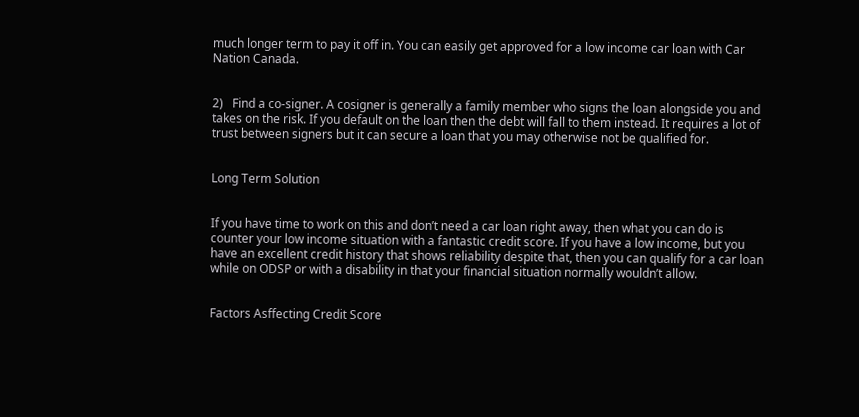much longer term to pay it off in. You can easily get approved for a low income car loan with Car Nation Canada.


2)   Find a co-signer. A cosigner is generally a family member who signs the loan alongside you and takes on the risk. If you default on the loan then the debt will fall to them instead. It requires a lot of trust between signers but it can secure a loan that you may otherwise not be qualified for.


Long Term Solution


If you have time to work on this and don’t need a car loan right away, then what you can do is counter your low income situation with a fantastic credit score. If you have a low income, but you have an excellent credit history that shows reliability despite that, then you can qualify for a car loan while on ODSP or with a disability in that your financial situation normally wouldn’t allow.


Factors Asffecting Credit Score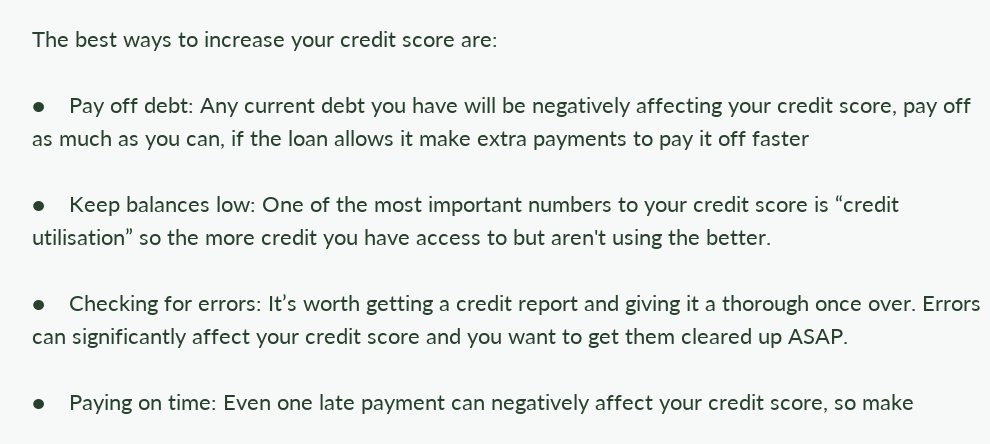The best ways to increase your credit score are:

●    Pay off debt: Any current debt you have will be negatively affecting your credit score, pay off as much as you can, if the loan allows it make extra payments to pay it off faster

●    Keep balances low: One of the most important numbers to your credit score is “credit utilisation” so the more credit you have access to but aren't using the better.

●    Checking for errors: It’s worth getting a credit report and giving it a thorough once over. Errors can significantly affect your credit score and you want to get them cleared up ASAP.

●    Paying on time: Even one late payment can negatively affect your credit score, so make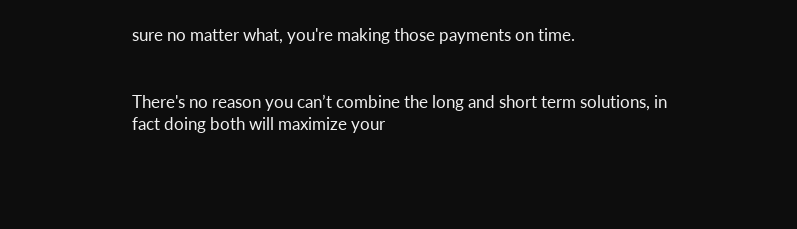sure no matter what, you're making those payments on time.


There's no reason you can’t combine the long and short term solutions, in fact doing both will maximize your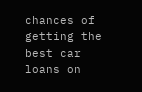chances of getting the best car loans on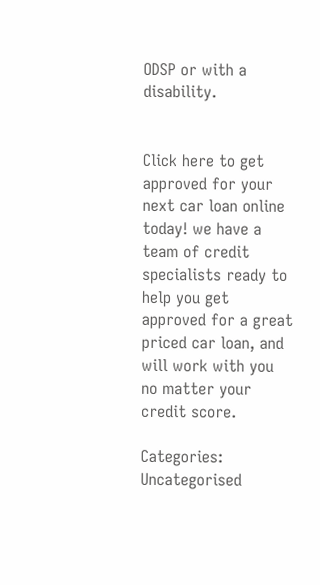ODSP or with a disability.


Click here to get approved for your next car loan online today! we have a team of credit specialists ready to help you get approved for a great priced car loan, and will work with you no matter your credit score.

Categories: Uncategorised